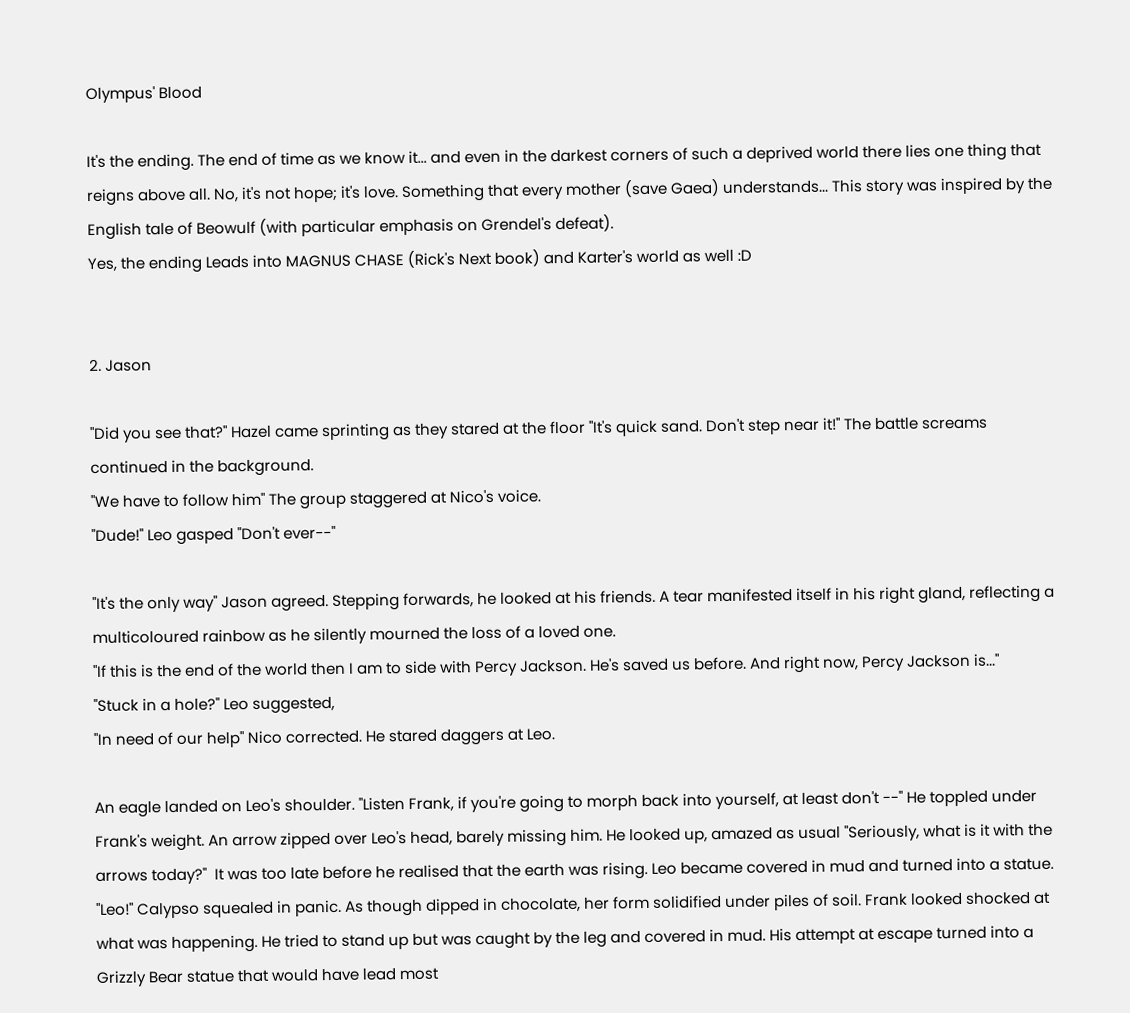Olympus' Blood

It's the ending. The end of time as we know it... and even in the darkest corners of such a deprived world there lies one thing that reigns above all. No, it's not hope; it's love. Something that every mother (save Gaea) understands... This story was inspired by the English tale of Beowulf (with particular emphasis on Grendel's defeat).
Yes, the ending Leads into MAGNUS CHASE (Rick's Next book) and Karter's world as well :D


2. Jason

"Did you see that?" Hazel came sprinting as they stared at the floor "It's quick sand. Don't step near it!" The battle screams continued in the background.
"We have to follow him" The group staggered at Nico's voice.
"Dude!" Leo gasped "Don't ever--"

"It's the only way" Jason agreed. Stepping forwards, he looked at his friends. A tear manifested itself in his right gland, reflecting a multicoloured rainbow as he silently mourned the loss of a loved one.
"If this is the end of the world then I am to side with Percy Jackson. He's saved us before. And right now, Percy Jackson is..."
"Stuck in a hole?" Leo suggested,
"In need of our help" Nico corrected. He stared daggers at Leo.

An eagle landed on Leo's shoulder. "Listen Frank, if you're going to morph back into yourself, at least don't --" He toppled under Frank's weight. An arrow zipped over Leo's head, barely missing him. He looked up, amazed as usual "Seriously, what is it with the arrows today?"  It was too late before he realised that the earth was rising. Leo became covered in mud and turned into a statue.
"Leo!" Calypso squealed in panic. As though dipped in chocolate, her form solidified under piles of soil. Frank looked shocked at what was happening. He tried to stand up but was caught by the leg and covered in mud. His attempt at escape turned into a Grizzly Bear statue that would have lead most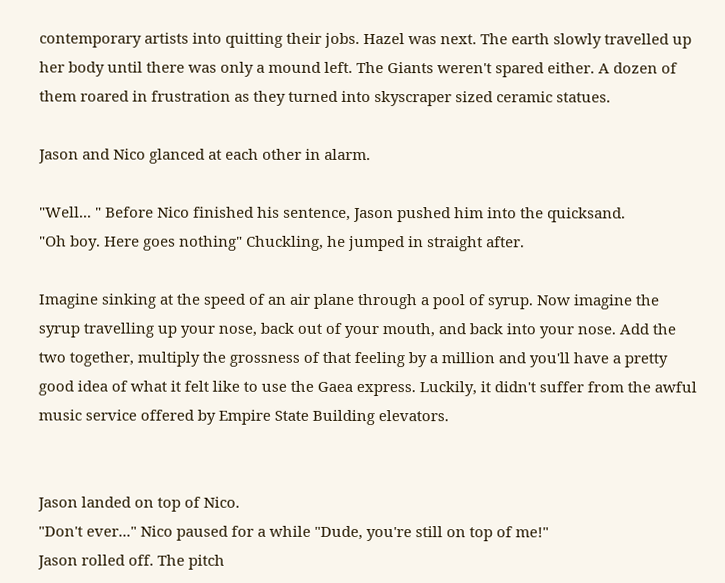contemporary artists into quitting their jobs. Hazel was next. The earth slowly travelled up her body until there was only a mound left. The Giants weren't spared either. A dozen of them roared in frustration as they turned into skyscraper sized ceramic statues.

Jason and Nico glanced at each other in alarm.

"Well... " Before Nico finished his sentence, Jason pushed him into the quicksand.
"Oh boy. Here goes nothing" Chuckling, he jumped in straight after.

Imagine sinking at the speed of an air plane through a pool of syrup. Now imagine the syrup travelling up your nose, back out of your mouth, and back into your nose. Add the two together, multiply the grossness of that feeling by a million and you'll have a pretty good idea of what it felt like to use the Gaea express. Luckily, it didn't suffer from the awful music service offered by Empire State Building elevators.


Jason landed on top of Nico.
"Don't ever..." Nico paused for a while "Dude, you're still on top of me!"
Jason rolled off. The pitch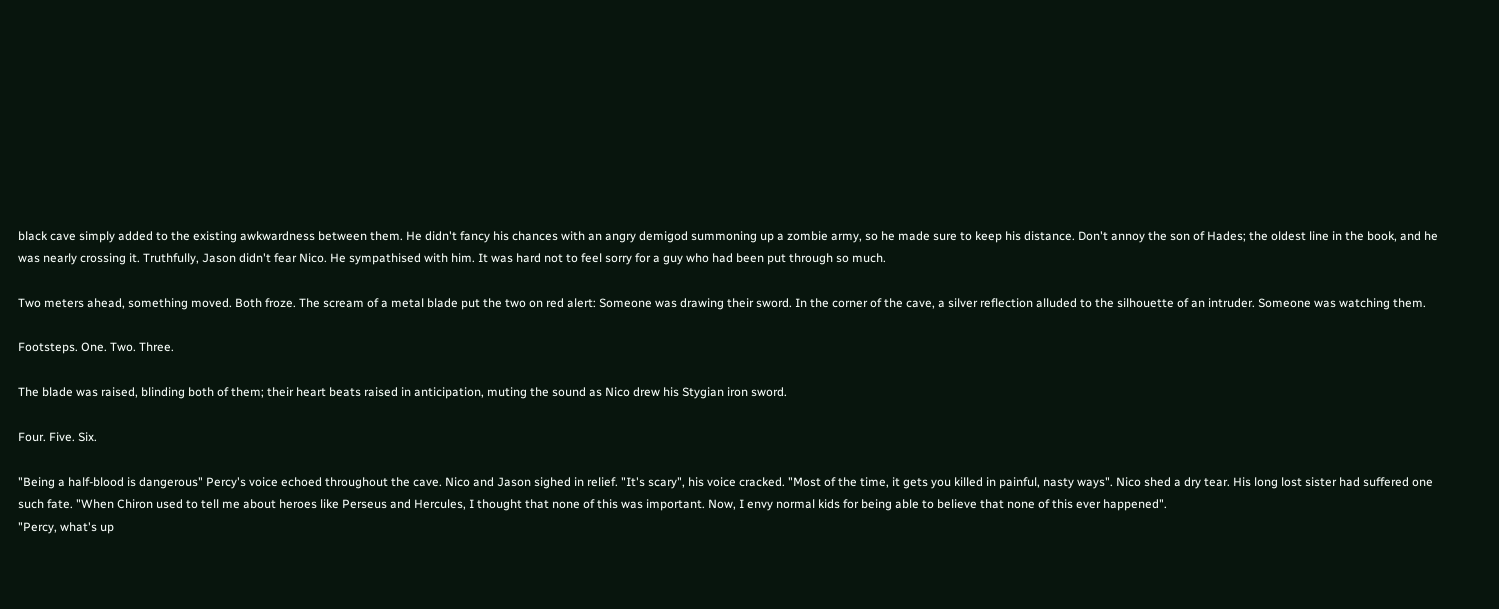black cave simply added to the existing awkwardness between them. He didn't fancy his chances with an angry demigod summoning up a zombie army, so he made sure to keep his distance. Don't annoy the son of Hades; the oldest line in the book, and he was nearly crossing it. Truthfully, Jason didn't fear Nico. He sympathised with him. It was hard not to feel sorry for a guy who had been put through so much.

Two meters ahead, something moved. Both froze. The scream of a metal blade put the two on red alert: Someone was drawing their sword. In the corner of the cave, a silver reflection alluded to the silhouette of an intruder. Someone was watching them.

Footsteps. One. Two. Three.

The blade was raised, blinding both of them; their heart beats raised in anticipation, muting the sound as Nico drew his Stygian iron sword.

Four. Five. Six.

"Being a half-blood is dangerous" Percy's voice echoed throughout the cave. Nico and Jason sighed in relief. "It's scary", his voice cracked. "Most of the time, it gets you killed in painful, nasty ways". Nico shed a dry tear. His long lost sister had suffered one such fate. "When Chiron used to tell me about heroes like Perseus and Hercules, I thought that none of this was important. Now, I envy normal kids for being able to believe that none of this ever happened".
"Percy, what's up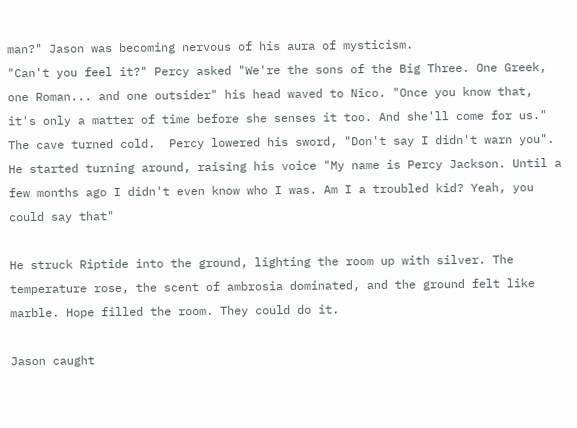man?" Jason was becoming nervous of his aura of mysticism.
"Can't you feel it?" Percy asked "We're the sons of the Big Three. One Greek, one Roman... and one outsider" his head waved to Nico. "Once you know that, it's only a matter of time before she senses it too. And she'll come for us." The cave turned cold.  Percy lowered his sword, "Don't say I didn't warn you". He started turning around, raising his voice "My name is Percy Jackson. Until a few months ago I didn't even know who I was. Am I a troubled kid? Yeah, you could say that"

He struck Riptide into the ground, lighting the room up with silver. The temperature rose, the scent of ambrosia dominated, and the ground felt like marble. Hope filled the room. They could do it.

Jason caught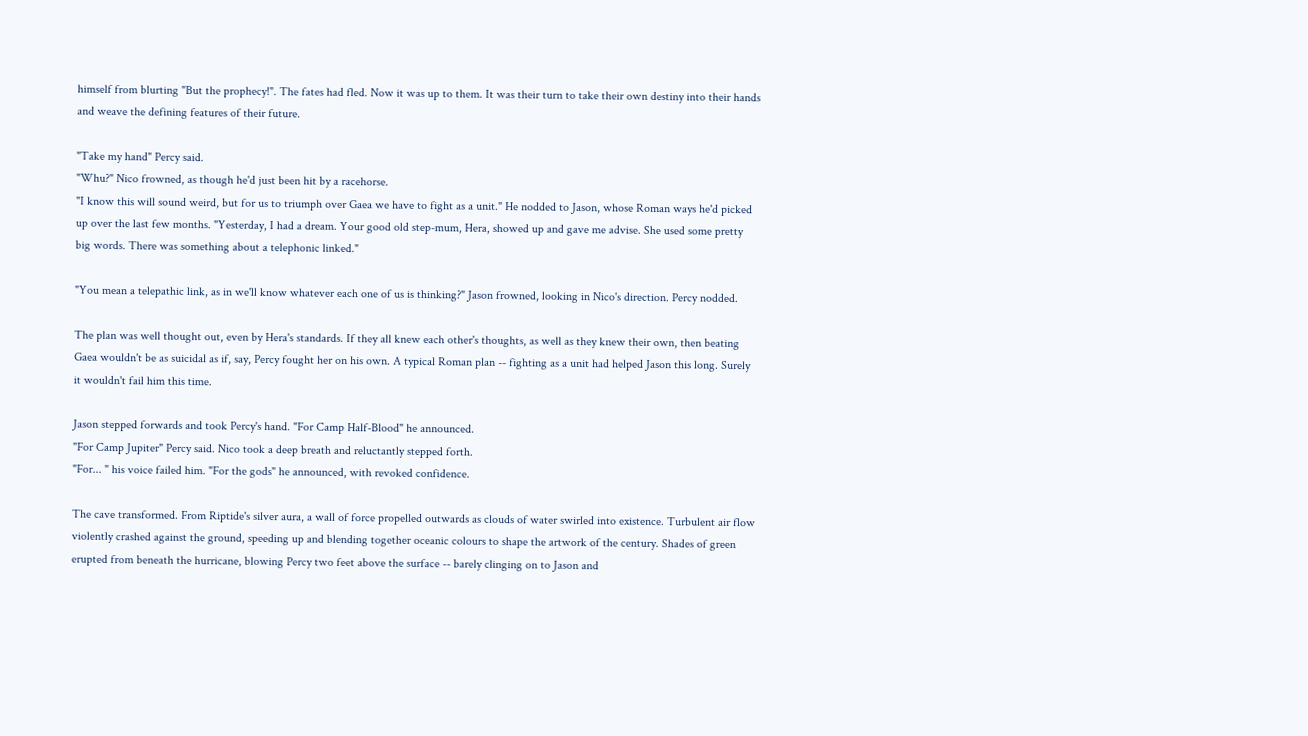himself from blurting "But the prophecy!". The fates had fled. Now it was up to them. It was their turn to take their own destiny into their hands and weave the defining features of their future.

"Take my hand" Percy said.
"Whu?" Nico frowned, as though he'd just been hit by a racehorse.
"I know this will sound weird, but for us to triumph over Gaea we have to fight as a unit." He nodded to Jason, whose Roman ways he'd picked up over the last few months. "Yesterday, I had a dream. Your good old step-mum, Hera, showed up and gave me advise. She used some pretty big words. There was something about a telephonic linked."

"You mean a telepathic link, as in we'll know whatever each one of us is thinking?" Jason frowned, looking in Nico's direction. Percy nodded.

The plan was well thought out, even by Hera's standards. If they all knew each other's thoughts, as well as they knew their own, then beating Gaea wouldn't be as suicidal as if, say, Percy fought her on his own. A typical Roman plan -- fighting as a unit had helped Jason this long. Surely it wouldn't fail him this time.

Jason stepped forwards and took Percy's hand. "For Camp Half-Blood" he announced.
"For Camp Jupiter" Percy said. Nico took a deep breath and reluctantly stepped forth.
"For... " his voice failed him. "For the gods" he announced, with revoked confidence.

The cave transformed. From Riptide's silver aura, a wall of force propelled outwards as clouds of water swirled into existence. Turbulent air flow violently crashed against the ground, speeding up and blending together oceanic colours to shape the artwork of the century. Shades of green erupted from beneath the hurricane, blowing Percy two feet above the surface -- barely clinging on to Jason and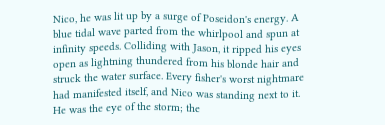Nico, he was lit up by a surge of Poseidon's energy. A blue tidal wave parted from the whirlpool and spun at infinity speeds. Colliding with Jason, it ripped his eyes open as lightning thundered from his blonde hair and struck the water surface. Every fisher's worst nightmare had manifested itself, and Nico was standing next to it. He was the eye of the storm; the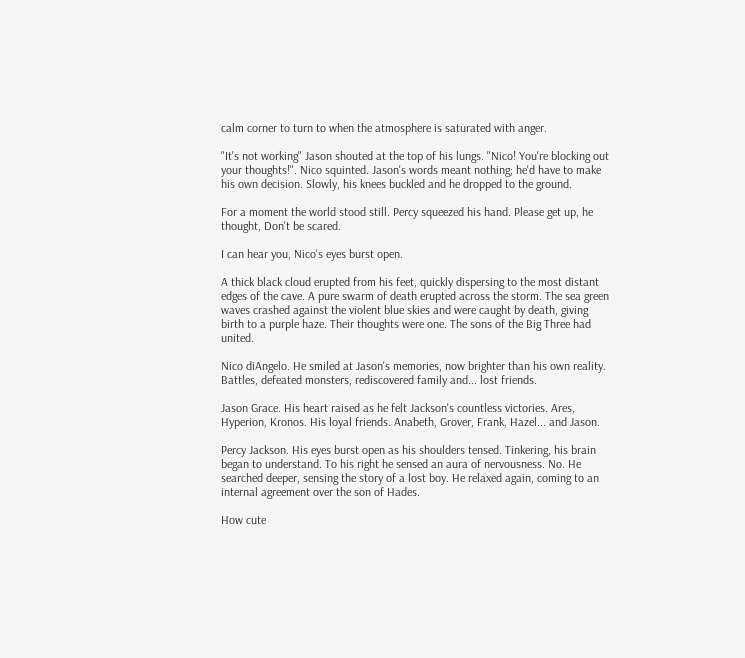calm corner to turn to when the atmosphere is saturated with anger.

"It's not working" Jason shouted at the top of his lungs. "Nico! You're blocking out your thoughts!". Nico squinted. Jason's words meant nothing; he'd have to make his own decision. Slowly, his knees buckled and he dropped to the ground.

For a moment the world stood still. Percy squeezed his hand. Please get up, he thought, Don't be scared.

I can hear you, Nico's eyes burst open.

A thick black cloud erupted from his feet, quickly dispersing to the most distant edges of the cave. A pure swarm of death erupted across the storm. The sea green waves crashed against the violent blue skies and were caught by death, giving birth to a purple haze. Their thoughts were one. The sons of the Big Three had united.

Nico diAngelo. He smiled at Jason's memories, now brighter than his own reality. Battles, defeated monsters, rediscovered family and... lost friends.

Jason Grace. His heart raised as he felt Jackson's countless victories. Ares, Hyperion, Kronos. His loyal friends. Anabeth, Grover, Frank, Hazel... and Jason.

Percy Jackson. His eyes burst open as his shoulders tensed. Tinkering, his brain began to understand. To his right he sensed an aura of nervousness. No. He searched deeper, sensing the story of a lost boy. He relaxed again, coming to an internal agreement over the son of Hades.

How cute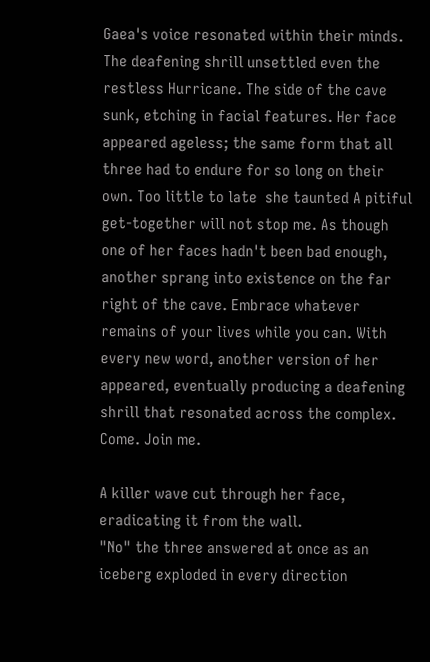Gaea's voice resonated within their minds. The deafening shrill unsettled even the restless Hurricane. The side of the cave sunk, etching in facial features. Her face appeared ageless; the same form that all three had to endure for so long on their own. Too little to late  she taunted A pitiful get-together will not stop me. As though one of her faces hadn't been bad enough, another sprang into existence on the far right of the cave. Embrace whatever remains of your lives while you can. With every new word, another version of her appeared, eventually producing a deafening shrill that resonated across the complex. Come. Join me.

A killer wave cut through her face, eradicating it from the wall.
"No" the three answered at once as an iceberg exploded in every direction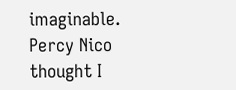imaginable.
Percy Nico thought I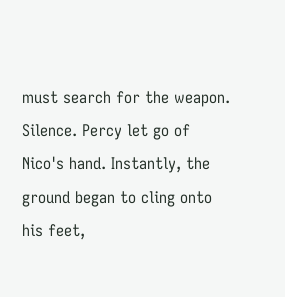must search for the weapon. Silence. Percy let go of Nico's hand. Instantly, the ground began to cling onto his feet,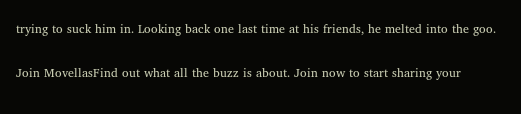trying to suck him in. Looking back one last time at his friends, he melted into the goo.

Join MovellasFind out what all the buzz is about. Join now to start sharing your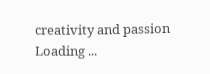creativity and passion
Loading ...